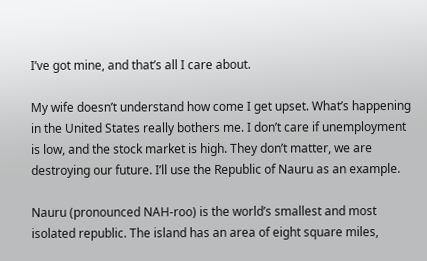I’ve got mine, and that’s all I care about.

My wife doesn’t understand how come I get upset. What’s happening in the United States really bothers me. I don’t care if unemployment is low, and the stock market is high. They don’t matter, we are destroying our future. I’ll use the Republic of Nauru as an example.

Nauru (pronounced NAH-roo) is the world’s smallest and most isolated republic. The island has an area of eight square miles,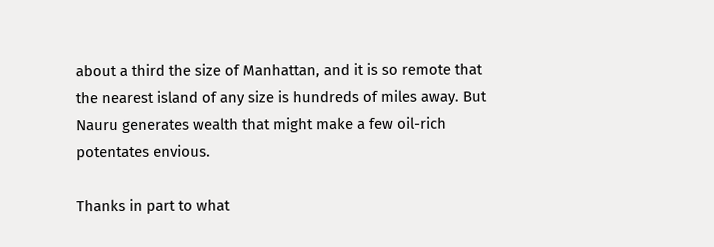about a third the size of Manhattan, and it is so remote that the nearest island of any size is hundreds of miles away. But Nauru generates wealth that might make a few oil-rich potentates envious.

Thanks in part to what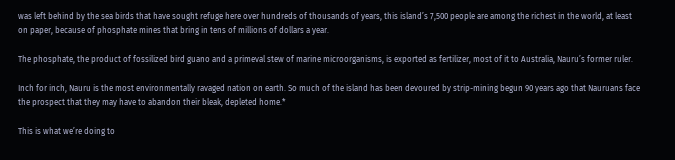was left behind by the sea birds that have sought refuge here over hundreds of thousands of years, this island’s 7,500 people are among the richest in the world, at least on paper, because of phosphate mines that bring in tens of millions of dollars a year.

The phosphate, the product of fossilized bird guano and a primeval stew of marine microorganisms, is exported as fertilizer, most of it to Australia, Nauru’s former ruler.

Inch for inch, Nauru is the most environmentally ravaged nation on earth. So much of the island has been devoured by strip-mining begun 90 years ago that Nauruans face the prospect that they may have to abandon their bleak, depleted home.*

This is what we’re doing to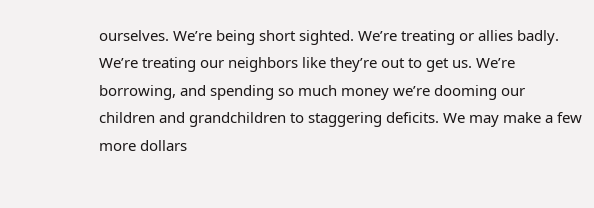ourselves. We’re being short sighted. We’re treating or allies badly. We’re treating our neighbors like they’re out to get us. We’re borrowing, and spending so much money we’re dooming our children and grandchildren to staggering deficits. We may make a few more dollars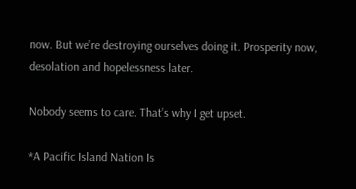now. But we’re destroying ourselves doing it. Prosperity now, desolation and hopelessness later.

Nobody seems to care. That’s why I get upset.

*A Pacific Island Nation Is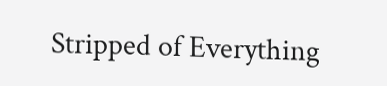Stripped of Everything